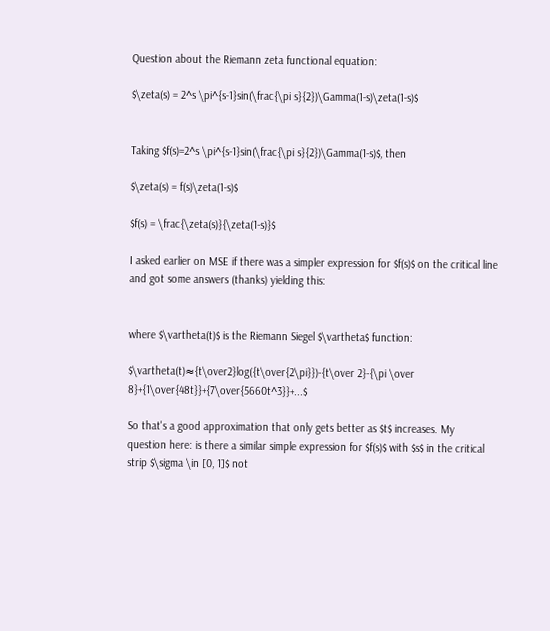Question about the Riemann zeta functional equation:

$\zeta(s) = 2^s \pi^{s-1}sin(\frac{\pi s}{2})\Gamma(1-s)\zeta(1-s)$


Taking $f(s)=2^s \pi^{s-1}sin(\frac{\pi s}{2})\Gamma(1-s)$, then

$\zeta(s) = f(s)\zeta(1-s)$

$f(s) = \frac{\zeta(s)}{\zeta(1-s)}$

I asked earlier on MSE if there was a simpler expression for $f(s)$ on the critical line and got some answers (thanks) yielding this:


where $\vartheta(t)$ is the Riemann Siegel $\vartheta$ function:

$\vartheta(t)≈{t\over2}log({t\over{2\pi}})-{t\over 2}-{\pi \over 8}+{1\over{48t}}+{7\over{5660t^3}}+...$

So that's a good approximation that only gets better as $t$ increases. My question here: is there a similar simple expression for $f(s)$ with $s$ in the critical strip $\sigma \in [0, 1]$ not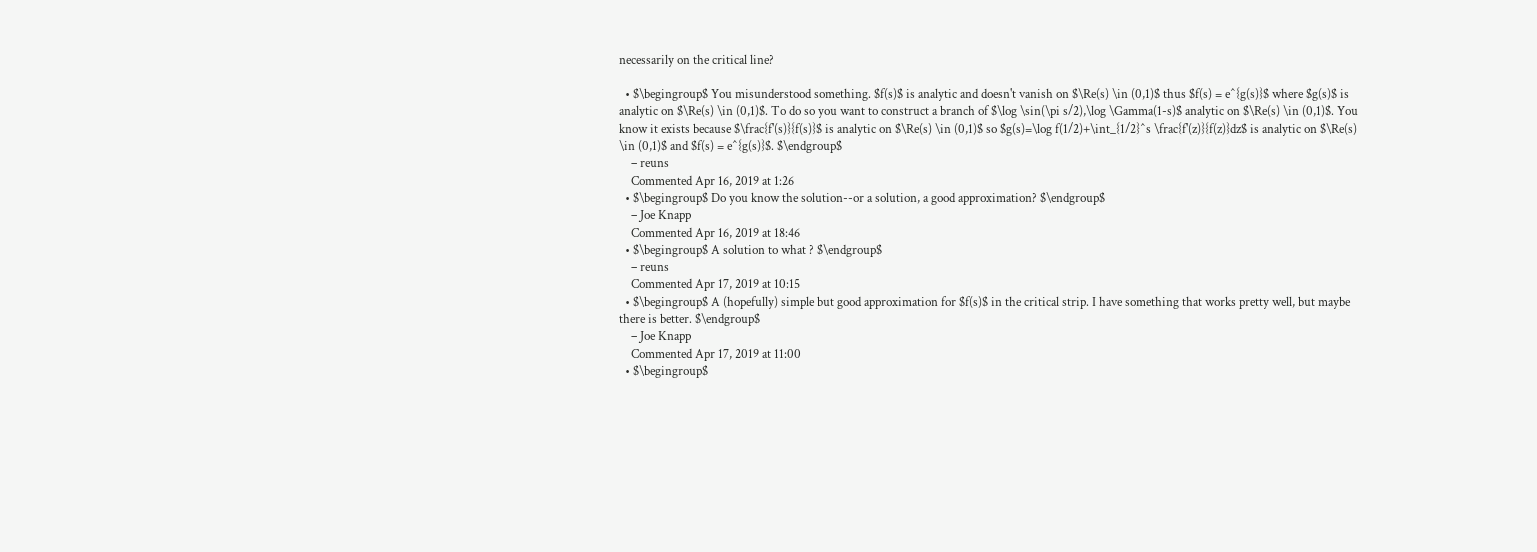necessarily on the critical line?

  • $\begingroup$ You misunderstood something. $f(s)$ is analytic and doesn't vanish on $\Re(s) \in (0,1)$ thus $f(s) = e^{g(s)}$ where $g(s)$ is analytic on $\Re(s) \in (0,1)$. To do so you want to construct a branch of $\log \sin(\pi s/2),\log \Gamma(1-s)$ analytic on $\Re(s) \in (0,1)$. You know it exists because $\frac{f'(s)}{f(s)}$ is analytic on $\Re(s) \in (0,1)$ so $g(s)=\log f(1/2)+\int_{1/2}^s \frac{f'(z)}{f(z)}dz$ is analytic on $\Re(s) \in (0,1)$ and $f(s) = e^{g(s)}$. $\endgroup$
    – reuns
    Commented Apr 16, 2019 at 1:26
  • $\begingroup$ Do you know the solution--or a solution, a good approximation? $\endgroup$
    – Joe Knapp
    Commented Apr 16, 2019 at 18:46
  • $\begingroup$ A solution to what ? $\endgroup$
    – reuns
    Commented Apr 17, 2019 at 10:15
  • $\begingroup$ A (hopefully) simple but good approximation for $f(s)$ in the critical strip. I have something that works pretty well, but maybe there is better. $\endgroup$
    – Joe Knapp
    Commented Apr 17, 2019 at 11:00
  • $\begingroup$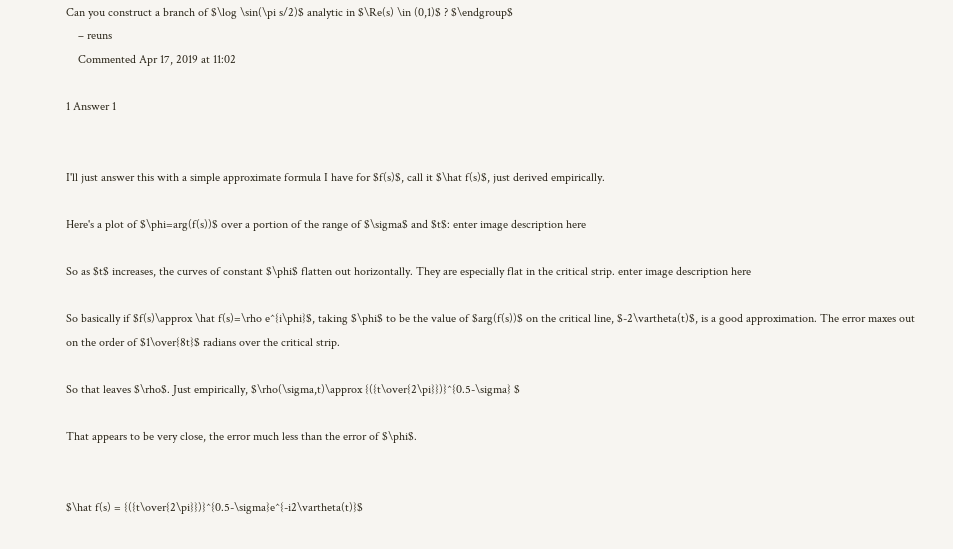Can you construct a branch of $\log \sin(\pi s/2)$ analytic in $\Re(s) \in (0,1)$ ? $\endgroup$
    – reuns
    Commented Apr 17, 2019 at 11:02

1 Answer 1


I'll just answer this with a simple approximate formula I have for $f(s)$, call it $\hat f(s)$, just derived empirically.

Here's a plot of $\phi=arg(f(s))$ over a portion of the range of $\sigma$ and $t$: enter image description here

So as $t$ increases, the curves of constant $\phi$ flatten out horizontally. They are especially flat in the critical strip. enter image description here

So basically if $f(s)\approx \hat f(s)=\rho e^{i\phi}$, taking $\phi$ to be the value of $arg(f(s))$ on the critical line, $-2\vartheta(t)$, is a good approximation. The error maxes out on the order of $1\over{8t}$ radians over the critical strip.

So that leaves $\rho$. Just empirically, $\rho(\sigma,t)\approx {({t\over{2\pi}})}^{0.5-\sigma} $

That appears to be very close, the error much less than the error of $\phi$.


$\hat f(s) = {({t\over{2\pi}})}^{0.5-\sigma}e^{-i2\vartheta(t)}$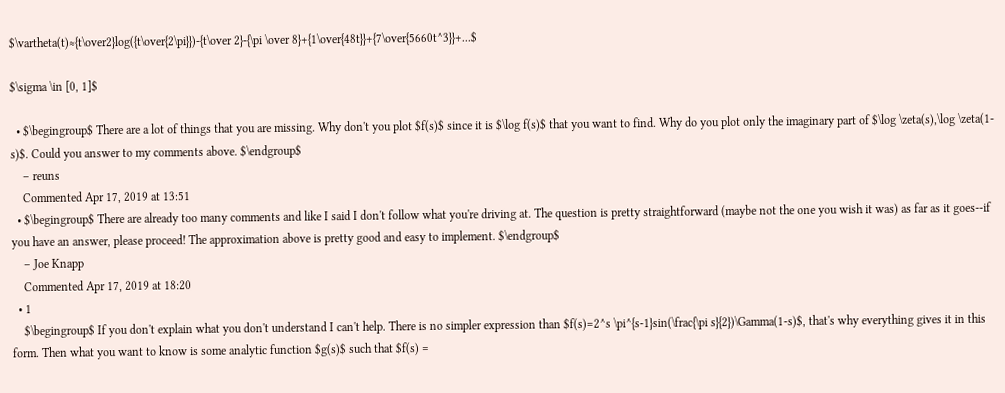$\vartheta(t)≈{t\over2}log({t\over{2\pi}})-{t\over 2}-{\pi \over 8}+{1\over{48t}}+{7\over{5660t^3}}+...$

$\sigma \in [0, 1]$

  • $\begingroup$ There are a lot of things that you are missing. Why don't you plot $f(s)$ since it is $\log f(s)$ that you want to find. Why do you plot only the imaginary part of $\log \zeta(s),\log \zeta(1-s)$. Could you answer to my comments above. $\endgroup$
    – reuns
    Commented Apr 17, 2019 at 13:51
  • $\begingroup$ There are already too many comments and like I said I don't follow what you're driving at. The question is pretty straightforward (maybe not the one you wish it was) as far as it goes--if you have an answer, please proceed! The approximation above is pretty good and easy to implement. $\endgroup$
    – Joe Knapp
    Commented Apr 17, 2019 at 18:20
  • 1
    $\begingroup$ If you don't explain what you don't understand I can't help. There is no simpler expression than $f(s)=2^s \pi^{s-1}sin(\frac{\pi s}{2})\Gamma(1-s)$, that's why everything gives it in this form. Then what you want to know is some analytic function $g(s)$ such that $f(s) =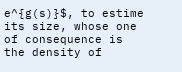e^{g(s)}$, to estime its size, whose one of consequence is the density of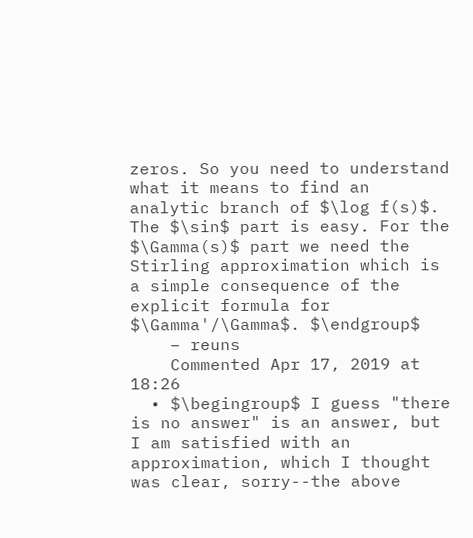zeros. So you need to understand what it means to find an analytic branch of $\log f(s)$. The $\sin$ part is easy. For the $\Gamma(s)$ part we need the Stirling approximation which is a simple consequence of the explicit formula for $\Gamma'/\Gamma$. $\endgroup$
    – reuns
    Commented Apr 17, 2019 at 18:26
  • $\begingroup$ I guess "there is no answer" is an answer, but I am satisfied with an approximation, which I thought was clear, sorry--the above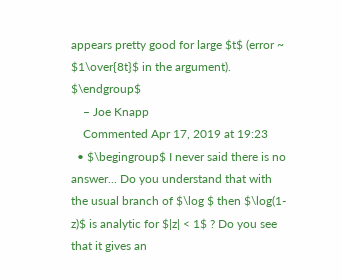appears pretty good for large $t$ (error ~ $1\over{8t}$ in the argument). $\endgroup$
    – Joe Knapp
    Commented Apr 17, 2019 at 19:23
  • $\begingroup$ I never said there is no answer... Do you understand that with the usual branch of $\log $ then $\log(1-z)$ is analytic for $|z| < 1$ ? Do you see that it gives an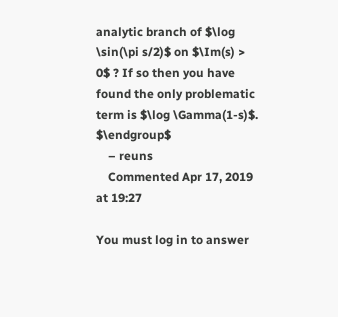analytic branch of $\log \sin(\pi s/2)$ on $\Im(s) > 0$ ? If so then you have found the only problematic term is $\log \Gamma(1-s)$. $\endgroup$
    – reuns
    Commented Apr 17, 2019 at 19:27

You must log in to answer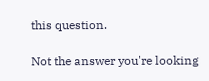this question.

Not the answer you're looking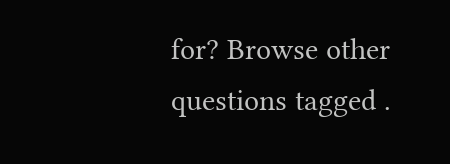for? Browse other questions tagged .